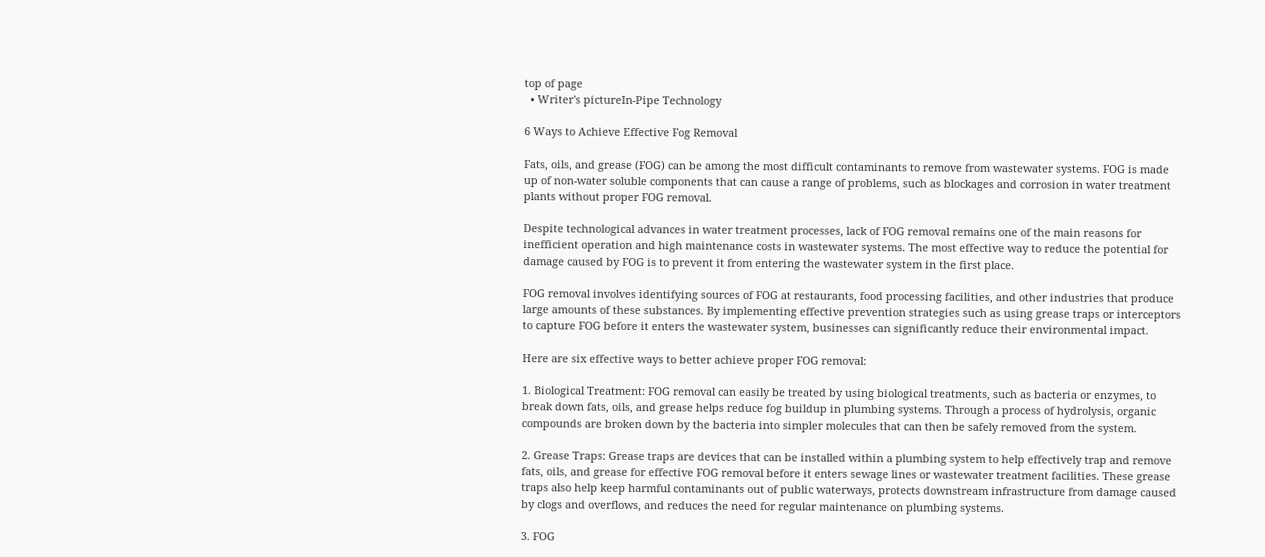top of page
  • Writer's pictureIn-Pipe Technology

6 Ways to Achieve Effective Fog Removal

Fats, oils, and grease (FOG) can be among the most difficult contaminants to remove from wastewater systems. FOG is made up of non-water soluble components that can cause a range of problems, such as blockages and corrosion in water treatment plants without proper FOG removal.

Despite technological advances in water treatment processes, lack of FOG removal remains one of the main reasons for inefficient operation and high maintenance costs in wastewater systems. The most effective way to reduce the potential for damage caused by FOG is to prevent it from entering the wastewater system in the first place.

FOG removal involves identifying sources of FOG at restaurants, food processing facilities, and other industries that produce large amounts of these substances. By implementing effective prevention strategies such as using grease traps or interceptors to capture FOG before it enters the wastewater system, businesses can significantly reduce their environmental impact.

Here are six effective ways to better achieve proper FOG removal:

1. Biological Treatment: FOG removal can easily be treated by using biological treatments, such as bacteria or enzymes, to break down fats, oils, and grease helps reduce fog buildup in plumbing systems. Through a process of hydrolysis, organic compounds are broken down by the bacteria into simpler molecules that can then be safely removed from the system.

2. Grease Traps: Grease traps are devices that can be installed within a plumbing system to help effectively trap and remove fats, oils, and grease for effective FOG removal before it enters sewage lines or wastewater treatment facilities. These grease traps also help keep harmful contaminants out of public waterways, protects downstream infrastructure from damage caused by clogs and overflows, and reduces the need for regular maintenance on plumbing systems.

3. FOG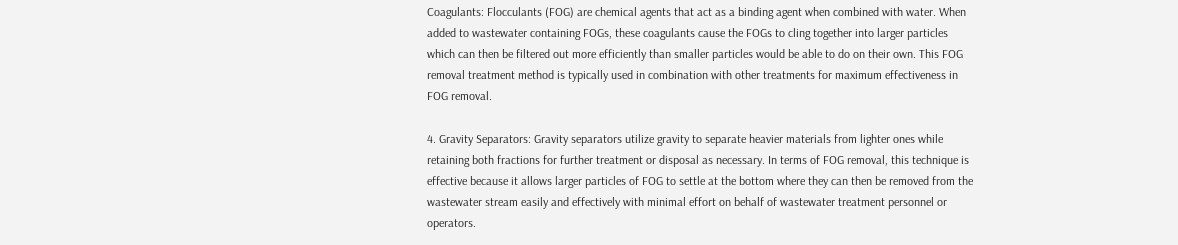Coagulants: Flocculants (FOG) are chemical agents that act as a binding agent when combined with water. When added to wastewater containing FOGs, these coagulants cause the FOGs to cling together into larger particles which can then be filtered out more efficiently than smaller particles would be able to do on their own. This FOG removal treatment method is typically used in combination with other treatments for maximum effectiveness in FOG removal.

4. Gravity Separators: Gravity separators utilize gravity to separate heavier materials from lighter ones while retaining both fractions for further treatment or disposal as necessary. In terms of FOG removal, this technique is effective because it allows larger particles of FOG to settle at the bottom where they can then be removed from the wastewater stream easily and effectively with minimal effort on behalf of wastewater treatment personnel or operators.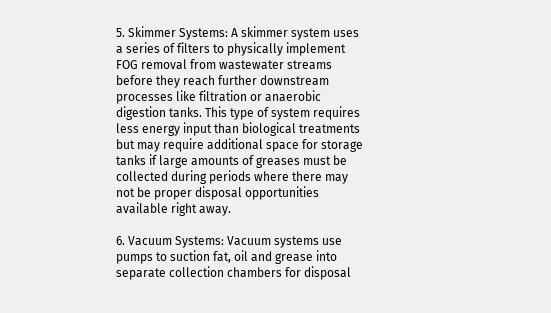5. Skimmer Systems: A skimmer system uses a series of filters to physically implement FOG removal from wastewater streams before they reach further downstream processes like filtration or anaerobic digestion tanks. This type of system requires less energy input than biological treatments but may require additional space for storage tanks if large amounts of greases must be collected during periods where there may not be proper disposal opportunities available right away.

6. Vacuum Systems: Vacuum systems use pumps to suction fat, oil and grease into separate collection chambers for disposal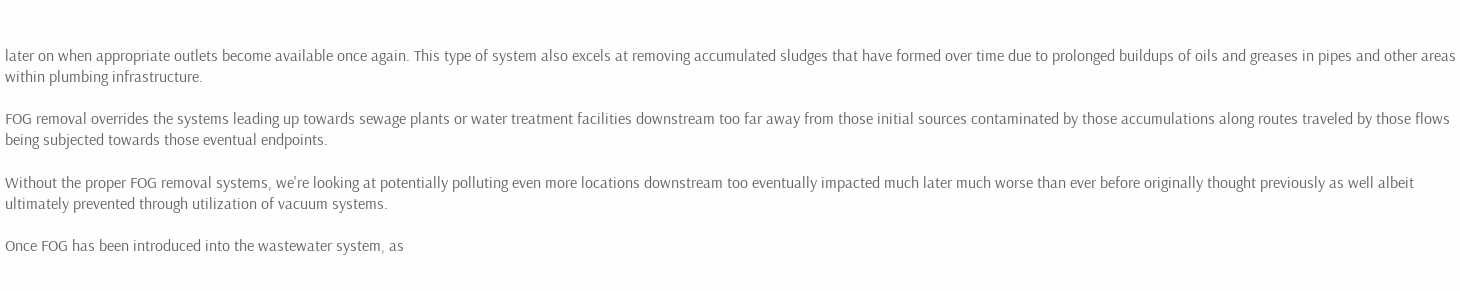later on when appropriate outlets become available once again. This type of system also excels at removing accumulated sludges that have formed over time due to prolonged buildups of oils and greases in pipes and other areas within plumbing infrastructure.

FOG removal overrides the systems leading up towards sewage plants or water treatment facilities downstream too far away from those initial sources contaminated by those accumulations along routes traveled by those flows being subjected towards those eventual endpoints.

Without the proper FOG removal systems, we're looking at potentially polluting even more locations downstream too eventually impacted much later much worse than ever before originally thought previously as well albeit ultimately prevented through utilization of vacuum systems.

Once FOG has been introduced into the wastewater system, as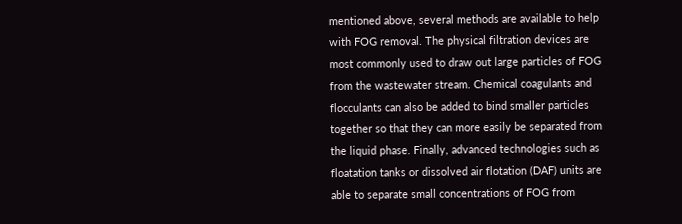mentioned above, several methods are available to help with FOG removal. The physical filtration devices are most commonly used to draw out large particles of FOG from the wastewater stream. Chemical coagulants and flocculants can also be added to bind smaller particles together so that they can more easily be separated from the liquid phase. Finally, advanced technologies such as floatation tanks or dissolved air flotation (DAF) units are able to separate small concentrations of FOG from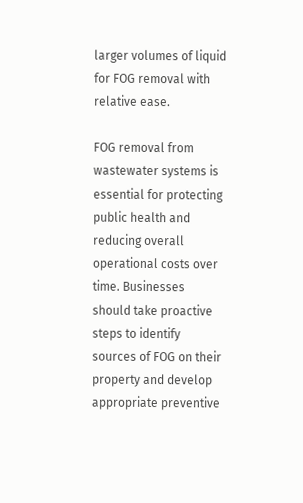larger volumes of liquid for FOG removal with relative ease.

FOG removal from wastewater systems is essential for protecting public health and reducing overall operational costs over time. Businesses should take proactive steps to identify sources of FOG on their property and develop appropriate preventive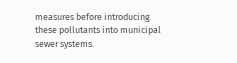measures before introducing these pollutants into municipal sewer systems.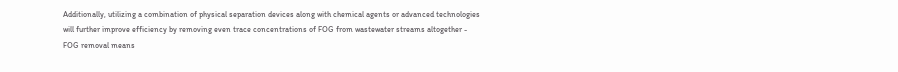Additionally, utilizing a combination of physical separation devices along with chemical agents or advanced technologies will further improve efficiency by removing even trace concentrations of FOG from wastewater streams altogether - FOG removal means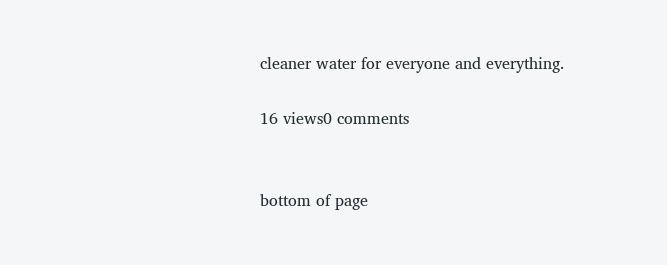cleaner water for everyone and everything.

16 views0 comments


bottom of page